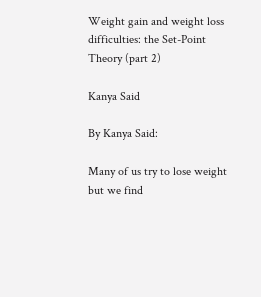Weight gain and weight loss difficulties: the Set-Point Theory (part 2)

Kanya Said

By Kanya Said:

Many of us try to lose weight but we find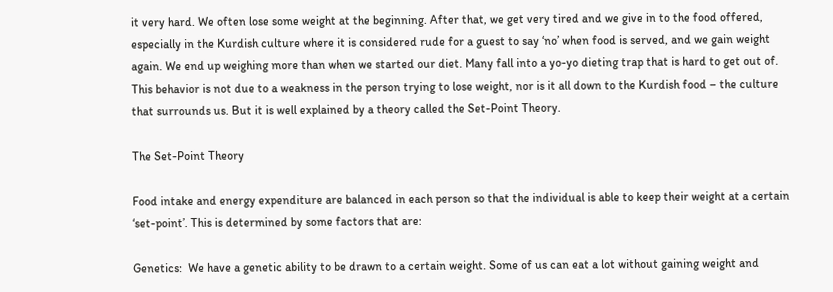it very hard. We often lose some weight at the beginning. After that, we get very tired and we give in to the food offered, especially in the Kurdish culture where it is considered rude for a guest to say ‘no’ when food is served, and we gain weight again. We end up weighing more than when we started our diet. Many fall into a yo-yo dieting trap that is hard to get out of. This behavior is not due to a weakness in the person trying to lose weight, nor is it all down to the Kurdish food – the culture that surrounds us. But it is well explained by a theory called the Set-Point Theory.

The Set-Point Theory

Food intake and energy expenditure are balanced in each person so that the individual is able to keep their weight at a certain ‘set-point’. This is determined by some factors that are:

Genetics:  We have a genetic ability to be drawn to a certain weight. Some of us can eat a lot without gaining weight and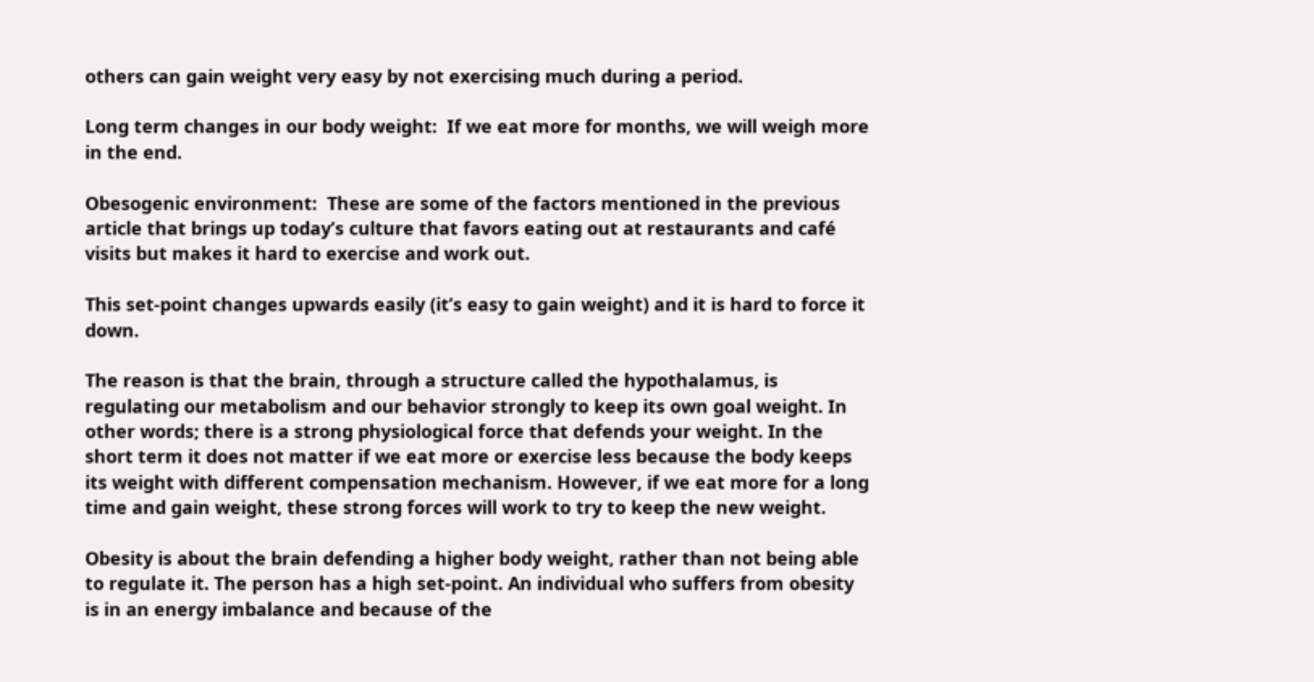others can gain weight very easy by not exercising much during a period.

Long term changes in our body weight:  If we eat more for months, we will weigh more in the end.

Obesogenic environment:  These are some of the factors mentioned in the previous article that brings up today’s culture that favors eating out at restaurants and café visits but makes it hard to exercise and work out.

This set-point changes upwards easily (it’s easy to gain weight) and it is hard to force it down.

The reason is that the brain, through a structure called the hypothalamus, is regulating our metabolism and our behavior strongly to keep its own goal weight. In other words; there is a strong physiological force that defends your weight. In the short term it does not matter if we eat more or exercise less because the body keeps its weight with different compensation mechanism. However, if we eat more for a long time and gain weight, these strong forces will work to try to keep the new weight.

Obesity is about the brain defending a higher body weight, rather than not being able to regulate it. The person has a high set-point. An individual who suffers from obesity is in an energy imbalance and because of the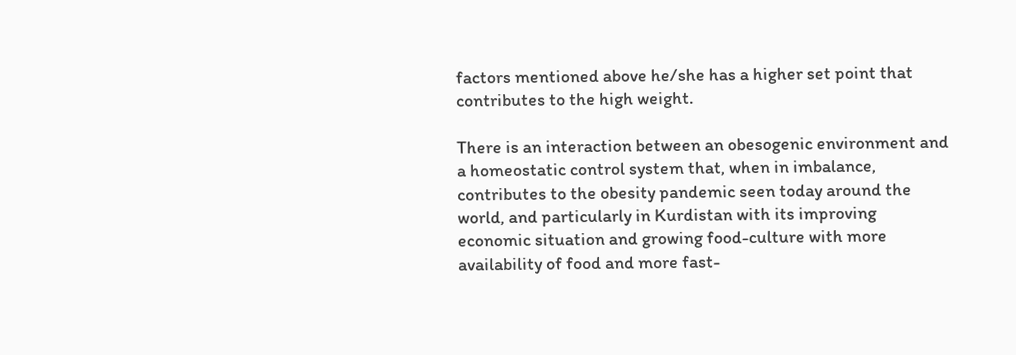factors mentioned above he/she has a higher set point that contributes to the high weight.

There is an interaction between an obesogenic environment and a homeostatic control system that, when in imbalance, contributes to the obesity pandemic seen today around the world, and particularly in Kurdistan with its improving economic situation and growing food-culture with more availability of food and more fast-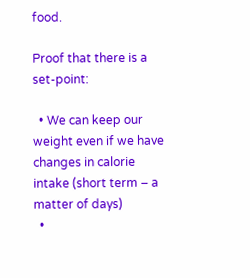food.

Proof that there is a set-point:

  • We can keep our weight even if we have changes in calorie intake (short term – a matter of days)
  •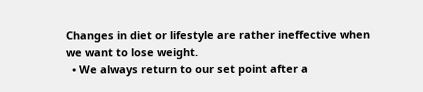Changes in diet or lifestyle are rather ineffective when we want to lose weight.
  • We always return to our set point after a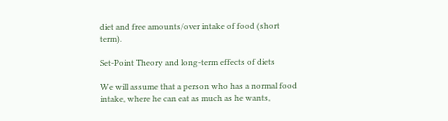diet and free amounts/over intake of food (short term).

Set-Point Theory and long-term effects of diets

We will assume that a person who has a normal food intake, where he can eat as much as he wants,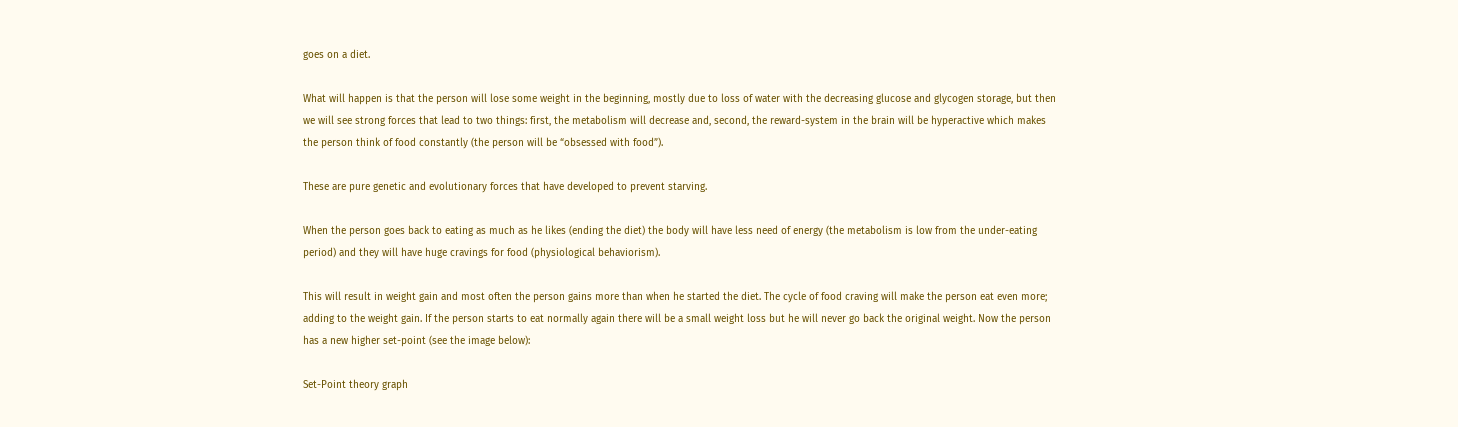goes on a diet.

What will happen is that the person will lose some weight in the beginning, mostly due to loss of water with the decreasing glucose and glycogen storage, but then we will see strong forces that lead to two things: first, the metabolism will decrease and, second, the reward-system in the brain will be hyperactive which makes the person think of food constantly (the person will be “obsessed with food”).

These are pure genetic and evolutionary forces that have developed to prevent starving.

When the person goes back to eating as much as he likes (ending the diet) the body will have less need of energy (the metabolism is low from the under-eating period) and they will have huge cravings for food (physiological behaviorism).

This will result in weight gain and most often the person gains more than when he started the diet. The cycle of food craving will make the person eat even more; adding to the weight gain. If the person starts to eat normally again there will be a small weight loss but he will never go back the original weight. Now the person has a new higher set-point (see the image below):

Set-Point theory graph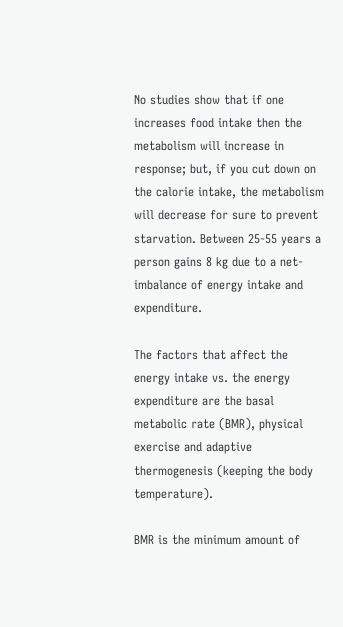No studies show that if one increases food intake then the metabolism will increase in response; but, if you cut down on the calorie intake, the metabolism will decrease for sure to prevent starvation. Between 25-55 years a person gains 8 kg due to a net-imbalance of energy intake and expenditure.

The factors that affect the energy intake vs. the energy expenditure are the basal metabolic rate (BMR), physical exercise and adaptive thermogenesis (keeping the body temperature).

BMR is the minimum amount of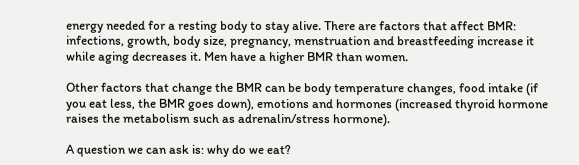energy needed for a resting body to stay alive. There are factors that affect BMR: infections, growth, body size, pregnancy, menstruation and breastfeeding increase it while aging decreases it. Men have a higher BMR than women.

Other factors that change the BMR can be body temperature changes, food intake (if you eat less, the BMR goes down), emotions and hormones (increased thyroid hormone raises the metabolism such as adrenalin/stress hormone).

A question we can ask is: why do we eat?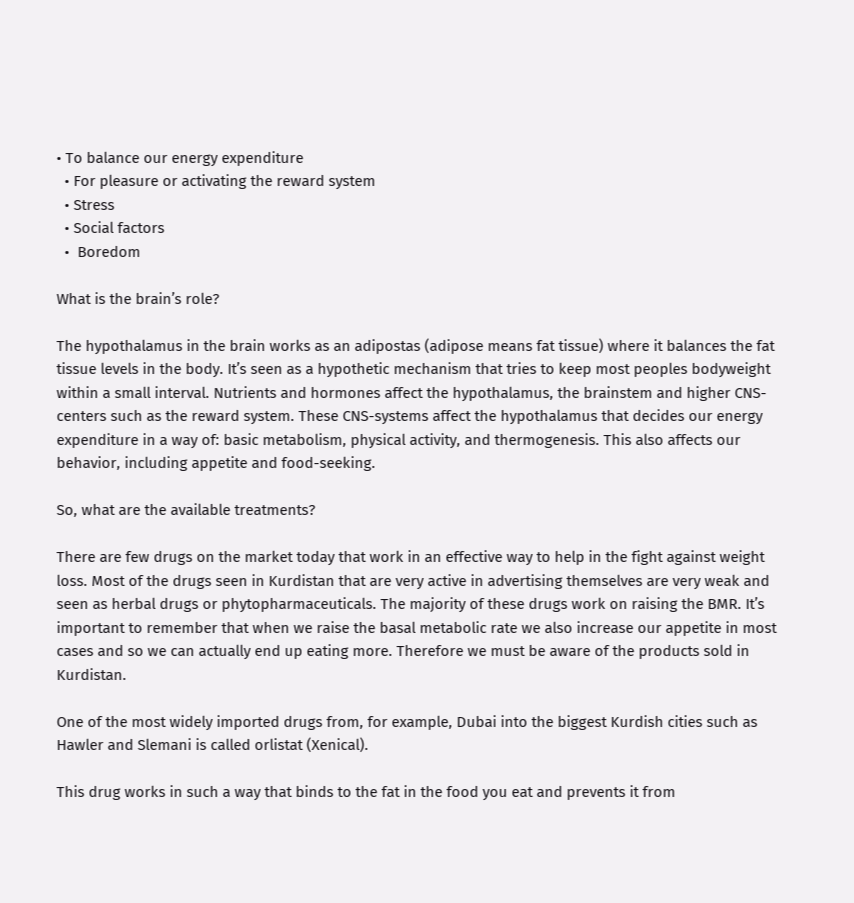• To balance our energy expenditure
  • For pleasure or activating the reward system
  • Stress
  • Social factors
  •  Boredom

What is the brain’s role?

The hypothalamus in the brain works as an adipostas (adipose means fat tissue) where it balances the fat tissue levels in the body. It’s seen as a hypothetic mechanism that tries to keep most peoples bodyweight within a small interval. Nutrients and hormones affect the hypothalamus, the brainstem and higher CNS-centers such as the reward system. These CNS-systems affect the hypothalamus that decides our energy expenditure in a way of: basic metabolism, physical activity, and thermogenesis. This also affects our behavior, including appetite and food-seeking.

So, what are the available treatments?

There are few drugs on the market today that work in an effective way to help in the fight against weight loss. Most of the drugs seen in Kurdistan that are very active in advertising themselves are very weak and seen as herbal drugs or phytopharmaceuticals. The majority of these drugs work on raising the BMR. It’s important to remember that when we raise the basal metabolic rate we also increase our appetite in most cases and so we can actually end up eating more. Therefore we must be aware of the products sold in Kurdistan.

One of the most widely imported drugs from, for example, Dubai into the biggest Kurdish cities such as Hawler and Slemani is called orlistat (Xenical).

This drug works in such a way that binds to the fat in the food you eat and prevents it from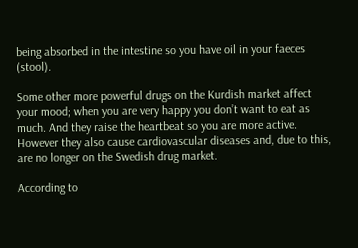being absorbed in the intestine so you have oil in your faeces (stool).

Some other more powerful drugs on the Kurdish market affect your mood; when you are very happy you don’t want to eat as much. And they raise the heartbeat so you are more active. However they also cause cardiovascular diseases and, due to this, are no longer on the Swedish drug market.

According to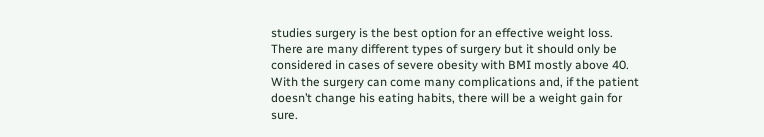studies surgery is the best option for an effective weight loss. There are many different types of surgery but it should only be considered in cases of severe obesity with BMI mostly above 40. With the surgery can come many complications and, if the patient doesn’t change his eating habits, there will be a weight gain for sure.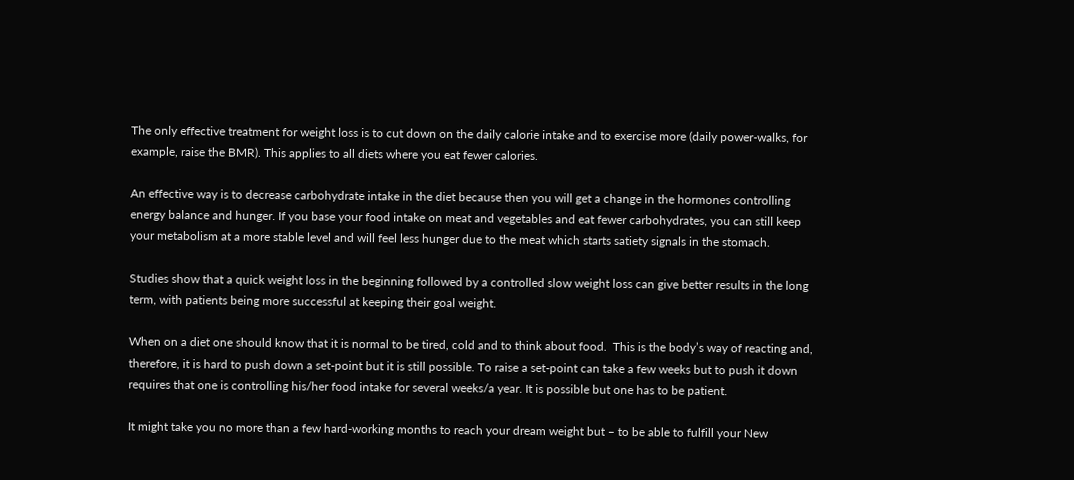The only effective treatment for weight loss is to cut down on the daily calorie intake and to exercise more (daily power-walks, for example, raise the BMR). This applies to all diets where you eat fewer calories.

An effective way is to decrease carbohydrate intake in the diet because then you will get a change in the hormones controlling energy balance and hunger. If you base your food intake on meat and vegetables and eat fewer carbohydrates, you can still keep your metabolism at a more stable level and will feel less hunger due to the meat which starts satiety signals in the stomach.

Studies show that a quick weight loss in the beginning followed by a controlled slow weight loss can give better results in the long term, with patients being more successful at keeping their goal weight.

When on a diet one should know that it is normal to be tired, cold and to think about food.  This is the body’s way of reacting and, therefore, it is hard to push down a set-point but it is still possible. To raise a set-point can take a few weeks but to push it down requires that one is controlling his/her food intake for several weeks/a year. It is possible but one has to be patient.

It might take you no more than a few hard-working months to reach your dream weight but – to be able to fulfill your New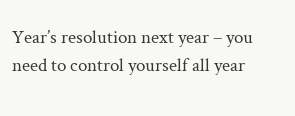Year’s resolution next year – you need to control yourself all year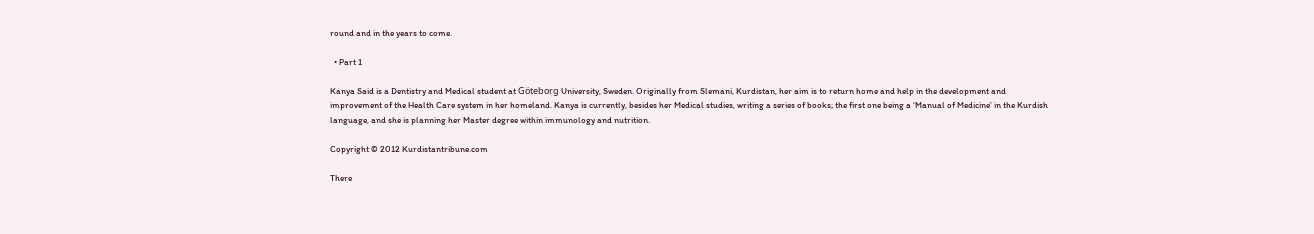round and in the years to come.

  • Part 1

Kanya Said is a Dentistry and Medical student at Göteborg University, Sweden. Originally from Slemani, Kurdistan, her aim is to return home and help in the development and improvement of the Health Care system in her homeland. Kanya is currently, besides her Medical studies, writing a series of books; the first one being a ‘Manual of Medicine’ in the Kurdish language, and she is planning her Master degree within immunology and nutrition.

Copyright © 2012 Kurdistantribune.com

There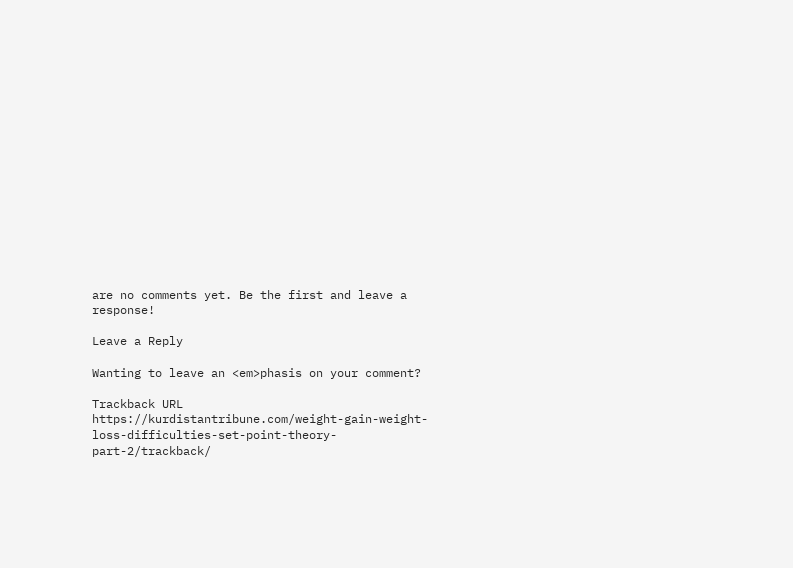are no comments yet. Be the first and leave a response!

Leave a Reply

Wanting to leave an <em>phasis on your comment?

Trackback URL https://kurdistantribune.com/weight-gain-weight-loss-difficulties-set-point-theory-part-2/trackback/